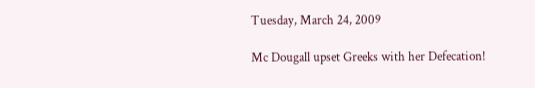Tuesday, March 24, 2009

Mc Dougall upset Greeks with her Defecation!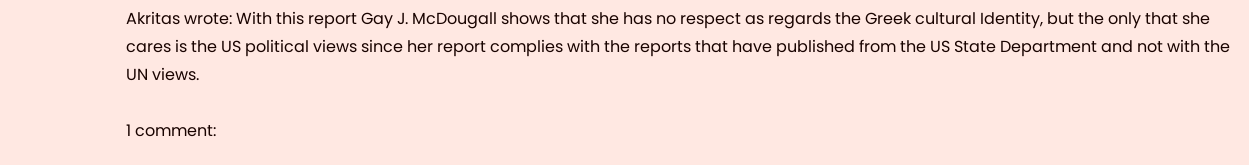Akritas wrote: With this report Gay J. McDougall shows that she has no respect as regards the Greek cultural Identity, but the only that she cares is the US political views since her report complies with the reports that have published from the US State Department and not with the UN views.

1 comment: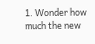1. Wonder how much the new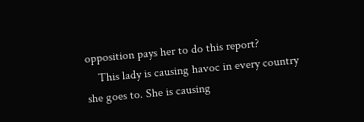opposition pays her to do this report?
    This lady is causing havoc in every country she goes to. She is causing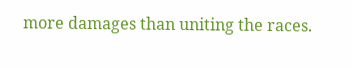more damages than uniting the races.